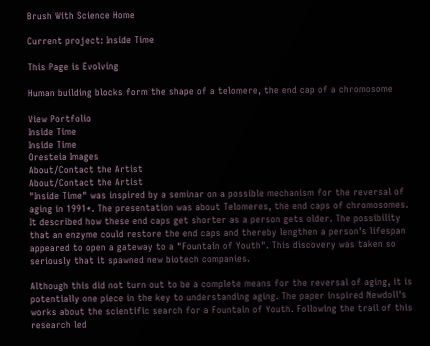Brush With Science Home

Current project: Inside Time

This Page is Evolving

Human building blocks form the shape of a telomere, the end cap of a chromosome

View Portfolio
Inside Time
Inside Time
Oresteia Images
About/Contact the Artist
About/Contact the Artist
"Inside Time" was inspired by a seminar on a possible mechanism for the reversal of aging in 1991*. The presentation was about Telomeres, the end caps of chromosomes. It described how these end caps get shorter as a person gets older. The possibility that an enzyme could restore the end caps and thereby lengthen a person's lifespan appeared to open a gateway to a "Fountain of Youth". This discovery was taken so seriously that it spawned new biotech companies.

Although this did not turn out to be a complete means for the reversal of aging, it is potentially one piece in the key to understanding aging. The paper inspired Newdoll's works about the scientific search for a Fountain of Youth. Following the trail of this research led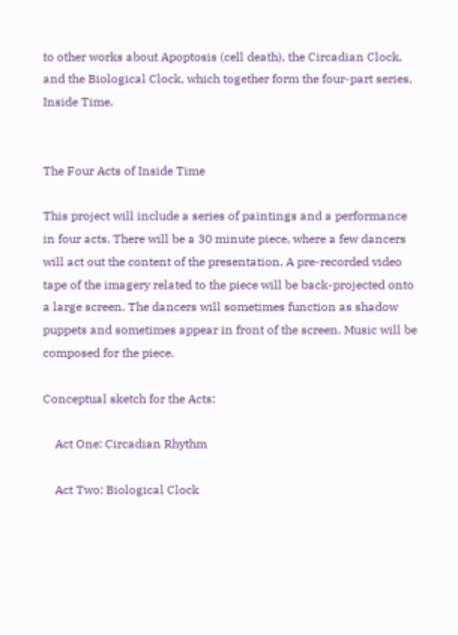to other works about Apoptosis (cell death), the Circadian Clock, and the Biological Clock, which together form the four-part series, Inside Time.


The Four Acts of Inside Time

This project will include a series of paintings and a performance in four acts. There will be a 30 minute piece, where a few dancers will act out the content of the presentation. A pre-recorded video tape of the imagery related to the piece will be back-projected onto a large screen. The dancers will sometimes function as shadow puppets and sometimes appear in front of the screen. Music will be composed for the piece.

Conceptual sketch for the Acts:

    Act One: Circadian Rhythm

    Act Two: Biological Clock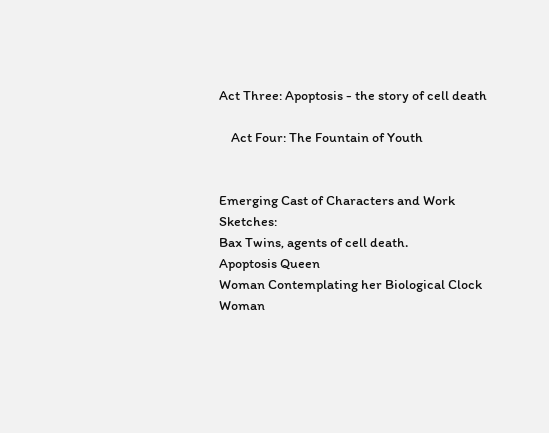Act Three: Apoptosis - the story of cell death

    Act Four: The Fountain of Youth


Emerging Cast of Characters and Work Sketches:
Bax Twins, agents of cell death.
Apoptosis Queen
Woman Contemplating her Biological Clock
Woman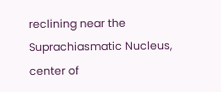reclining near the Suprachiasmatic Nucleus, center of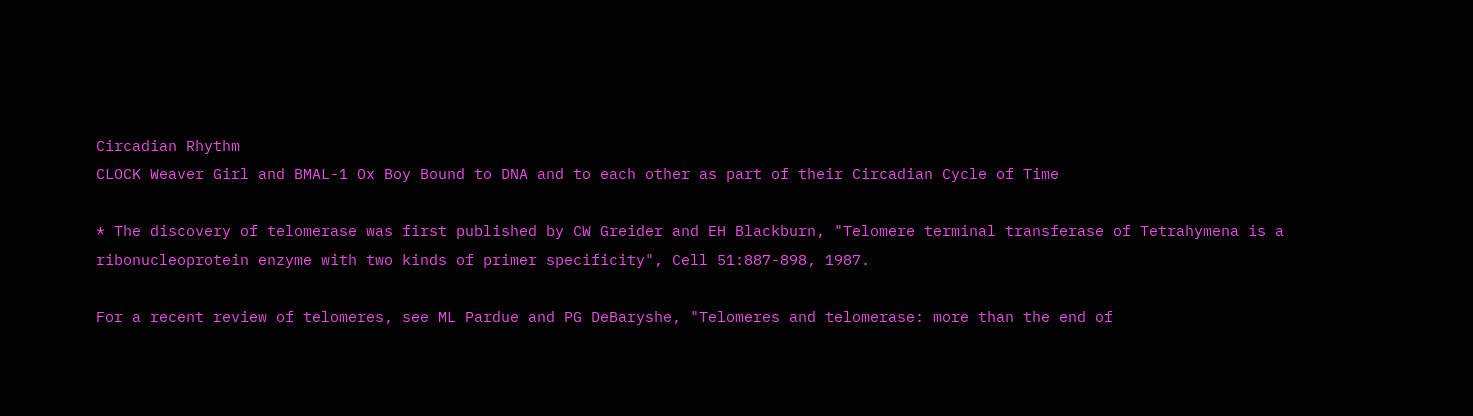Circadian Rhythm
CLOCK Weaver Girl and BMAL-1 Ox Boy Bound to DNA and to each other as part of their Circadian Cycle of Time

* The discovery of telomerase was first published by CW Greider and EH Blackburn, "Telomere terminal transferase of Tetrahymena is a ribonucleoprotein enzyme with two kinds of primer specificity", Cell 51:887-898, 1987.

For a recent review of telomeres, see ML Pardue and PG DeBaryshe, "Telomeres and telomerase: more than the end of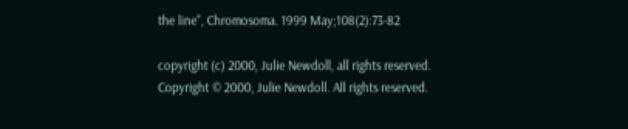the line", Chromosoma. 1999 May;108(2):73-82

copyright (c) 2000, Julie Newdoll, all rights reserved.
Copyright © 2000, Julie Newdoll. All rights reserved.